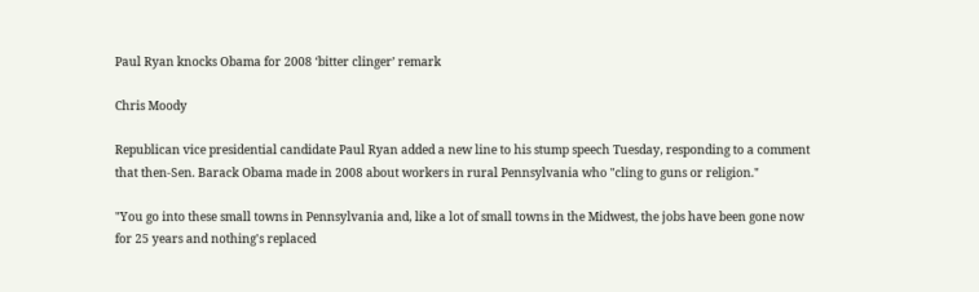Paul Ryan knocks Obama for 2008 ‘bitter clinger’ remark

Chris Moody

Republican vice presidential candidate Paul Ryan added a new line to his stump speech Tuesday, responding to a comment that then-Sen. Barack Obama made in 2008 about workers in rural Pennsylvania who "cling to guns or religion."

"You go into these small towns in Pennsylvania and, like a lot of small towns in the Midwest, the jobs have been gone now for 25 years and nothing's replaced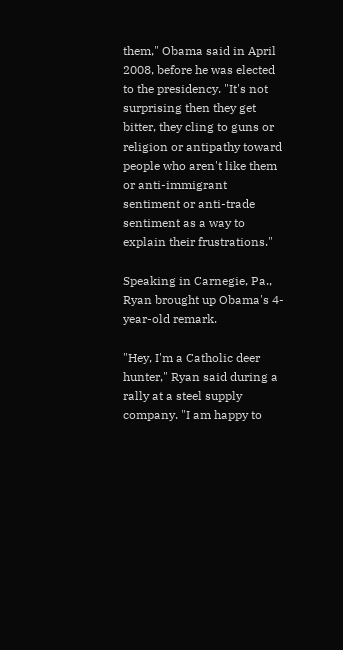them," Obama said in April 2008, before he was elected to the presidency. "It's not surprising then they get bitter, they cling to guns or religion or antipathy toward people who aren't like them or anti-immigrant sentiment or anti-trade sentiment as a way to explain their frustrations."

Speaking in Carnegie, Pa., Ryan brought up Obama's 4-year-old remark.

"Hey, I'm a Catholic deer hunter," Ryan said during a rally at a steel supply company. "I am happy to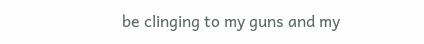be clinging to my guns and my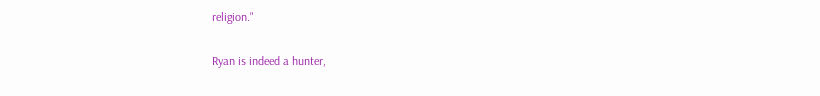religion."

Ryan is indeed a hunter,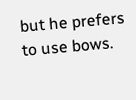but he prefers to use bows.